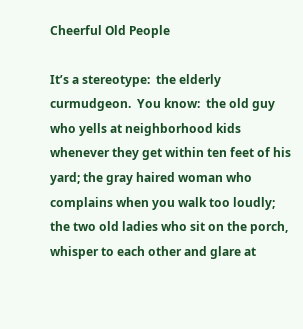Cheerful Old People

It’s a stereotype:  the elderly curmudgeon.  You know:  the old guy who yells at neighborhood kids whenever they get within ten feet of his yard; the gray haired woman who complains when you walk too loudly; the two old ladies who sit on the porch, whisper to each other and glare at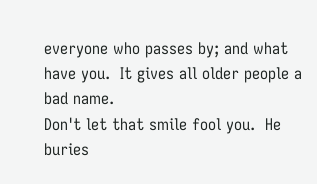everyone who passes by; and what have you.  It gives all older people a bad name.
Don't let that smile fool you.  He buries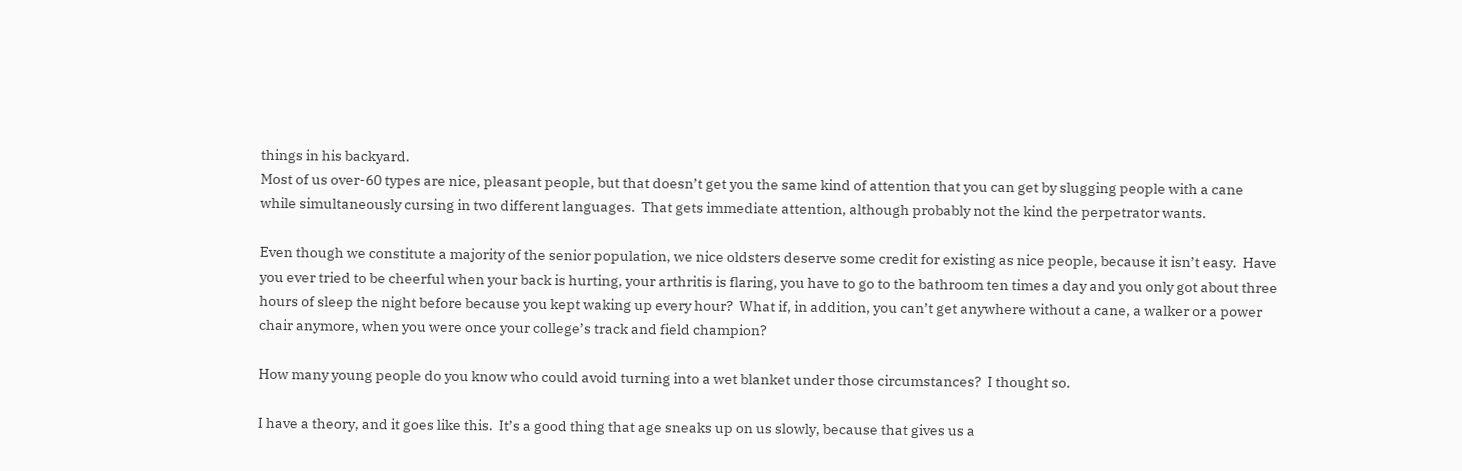things in his backyard.
Most of us over-60 types are nice, pleasant people, but that doesn’t get you the same kind of attention that you can get by slugging people with a cane while simultaneously cursing in two different languages.  That gets immediate attention, although probably not the kind the perpetrator wants.

Even though we constitute a majority of the senior population, we nice oldsters deserve some credit for existing as nice people, because it isn’t easy.  Have you ever tried to be cheerful when your back is hurting, your arthritis is flaring, you have to go to the bathroom ten times a day and you only got about three hours of sleep the night before because you kept waking up every hour?  What if, in addition, you can’t get anywhere without a cane, a walker or a power chair anymore, when you were once your college’s track and field champion?

How many young people do you know who could avoid turning into a wet blanket under those circumstances?  I thought so.

I have a theory, and it goes like this.  It’s a good thing that age sneaks up on us slowly, because that gives us a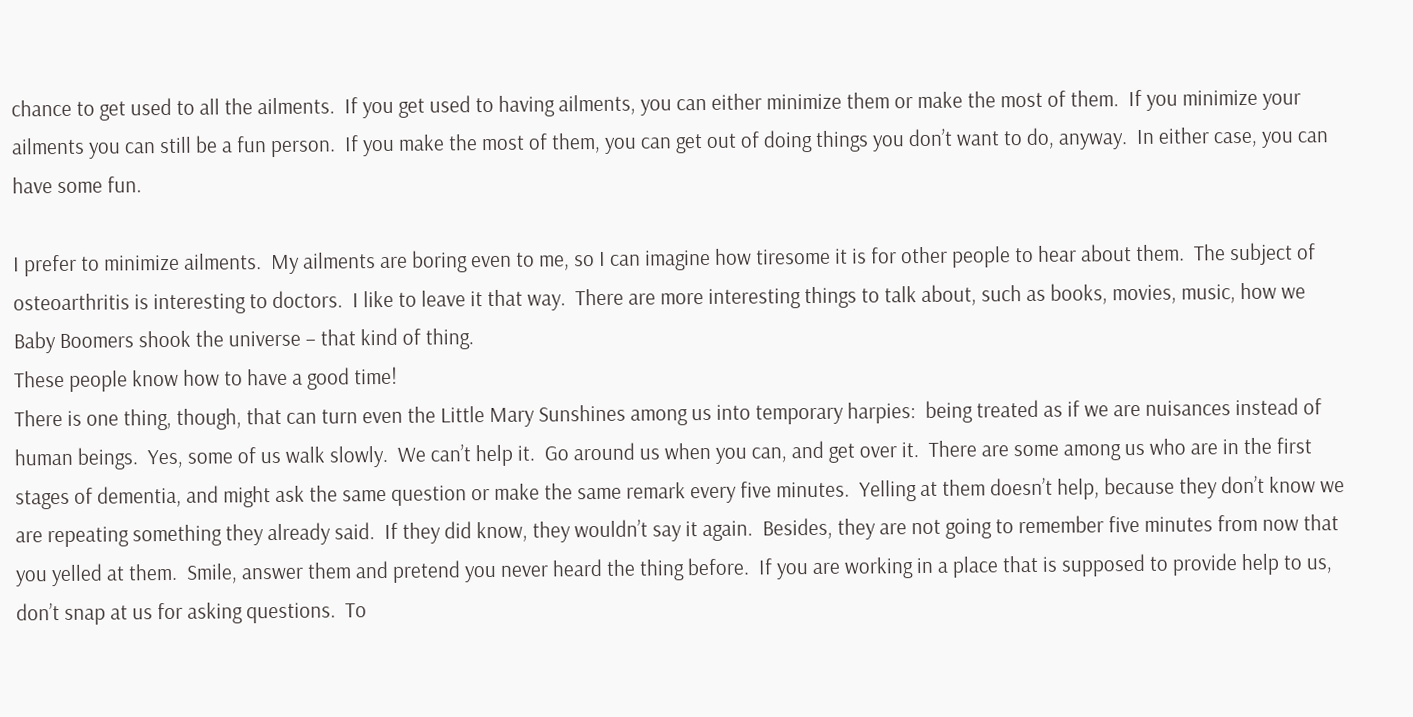chance to get used to all the ailments.  If you get used to having ailments, you can either minimize them or make the most of them.  If you minimize your ailments you can still be a fun person.  If you make the most of them, you can get out of doing things you don’t want to do, anyway.  In either case, you can have some fun.

I prefer to minimize ailments.  My ailments are boring even to me, so I can imagine how tiresome it is for other people to hear about them.  The subject of osteoarthritis is interesting to doctors.  I like to leave it that way.  There are more interesting things to talk about, such as books, movies, music, how we Baby Boomers shook the universe – that kind of thing.
These people know how to have a good time!
There is one thing, though, that can turn even the Little Mary Sunshines among us into temporary harpies:  being treated as if we are nuisances instead of human beings.  Yes, some of us walk slowly.  We can’t help it.  Go around us when you can, and get over it.  There are some among us who are in the first stages of dementia, and might ask the same question or make the same remark every five minutes.  Yelling at them doesn’t help, because they don’t know we are repeating something they already said.  If they did know, they wouldn’t say it again.  Besides, they are not going to remember five minutes from now that you yelled at them.  Smile, answer them and pretend you never heard the thing before.  If you are working in a place that is supposed to provide help to us, don’t snap at us for asking questions.  To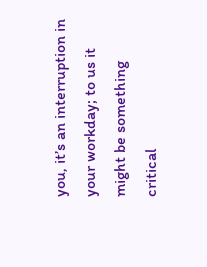you, it’s an interruption in your workday; to us it might be something critical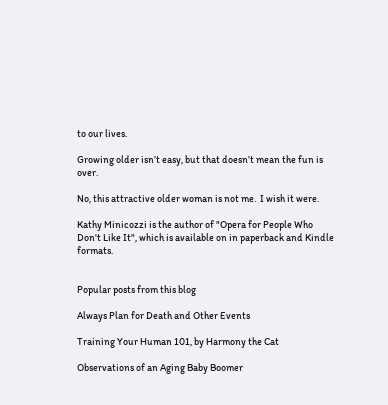to our lives.

Growing older isn’t easy, but that doesn’t mean the fun is over.

No, this attractive older woman is not me.  I wish it were.

Kathy Minicozzi is the author of "Opera for People Who Don't Like It", which is available on in paperback and Kindle formats.


Popular posts from this blog

Always Plan for Death and Other Events

Training Your Human 101, by Harmony the Cat

Observations of an Aging Baby Boomer